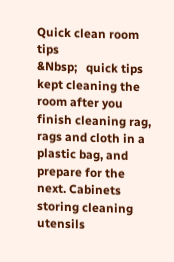Quick clean room tips
&Nbsp;   quick tips kept cleaning the room after you finish cleaning rag, rags and cloth in a plastic bag, and prepare for the next. Cabinets storing cleaning utensils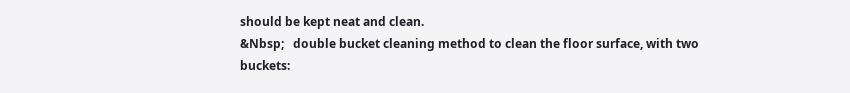should be kept neat and clean.
&Nbsp;   double bucket cleaning method to clean the floor surface, with two buckets: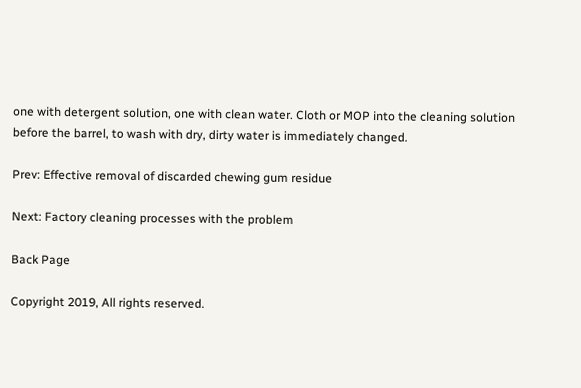one with detergent solution, one with clean water. Cloth or MOP into the cleaning solution before the barrel, to wash with dry, dirty water is immediately changed.

Prev: Effective removal of discarded chewing gum residue

Next: Factory cleaning processes with the problem

Back Page

Copyright 2019, All rights reserved.